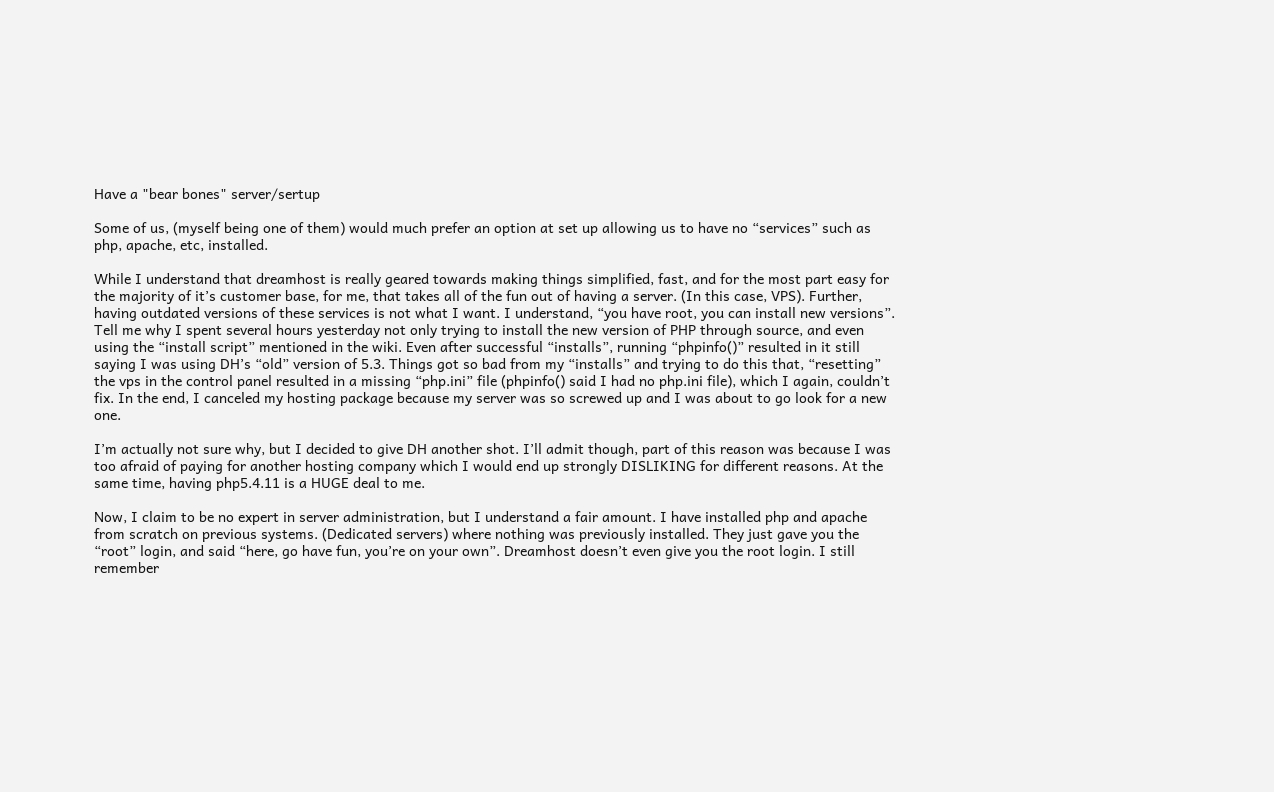Have a "bear bones" server/sertup

Some of us, (myself being one of them) would much prefer an option at set up allowing us to have no “services” such as php, apache, etc, installed.

While I understand that dreamhost is really geared towards making things simplified, fast, and for the most part easy for the majority of it’s customer base, for me, that takes all of the fun out of having a server. (In this case, VPS). Further, having outdated versions of these services is not what I want. I understand, “you have root, you can install new versions”. Tell me why I spent several hours yesterday not only trying to install the new version of PHP through source, and even using the “install script” mentioned in the wiki. Even after successful “installs”, running “phpinfo()” resulted in it still saying I was using DH’s “old” version of 5.3. Things got so bad from my “installs” and trying to do this that, “resetting” the vps in the control panel resulted in a missing “php.ini” file (phpinfo() said I had no php.ini file), which I again, couldn’t fix. In the end, I canceled my hosting package because my server was so screwed up and I was about to go look for a new one.

I’m actually not sure why, but I decided to give DH another shot. I’ll admit though, part of this reason was because I was too afraid of paying for another hosting company which I would end up strongly DISLIKING for different reasons. At the same time, having php5.4.11 is a HUGE deal to me.

Now, I claim to be no expert in server administration, but I understand a fair amount. I have installed php and apache from scratch on previous systems. (Dedicated servers) where nothing was previously installed. They just gave you the “root” login, and said “here, go have fun, you’re on your own”. Dreamhost doesn’t even give you the root login. I still remember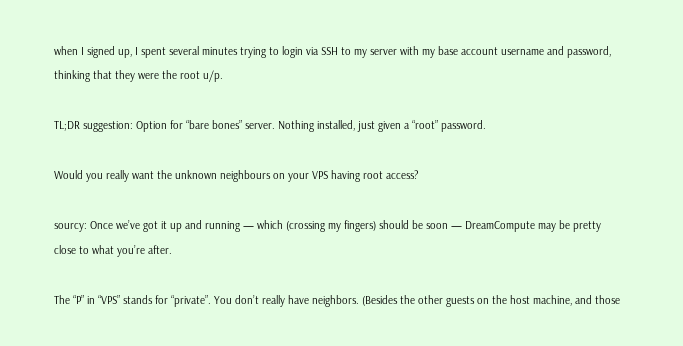when I signed up, I spent several minutes trying to login via SSH to my server with my base account username and password, thinking that they were the root u/p.

TL;DR suggestion: Option for “bare bones” server. Nothing installed, just given a “root” password.

Would you really want the unknown neighbours on your VPS having root access?

sourcy: Once we’ve got it up and running — which (crossing my fingers) should be soon — DreamCompute may be pretty close to what you’re after.

The “P” in “VPS” stands for “private”. You don’t really have neighbors. (Besides the other guests on the host machine, and those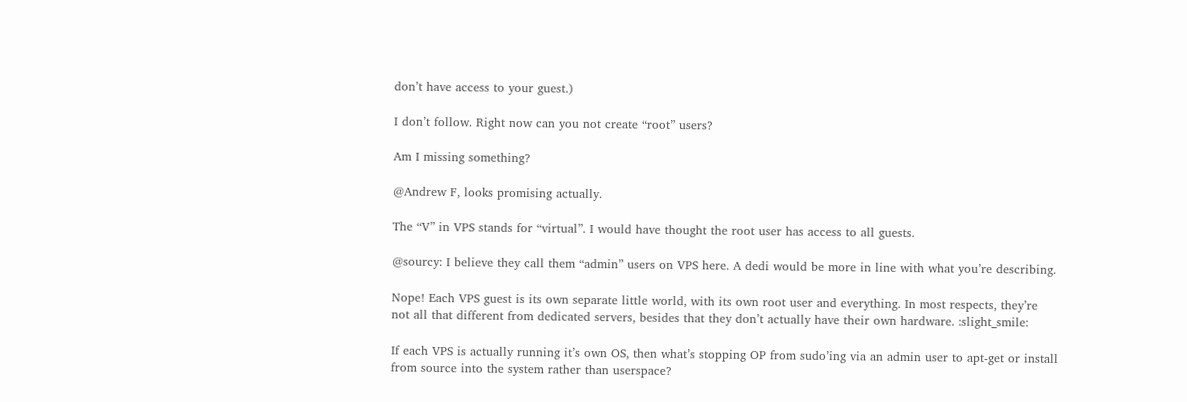don’t have access to your guest.)

I don’t follow. Right now can you not create “root” users?

Am I missing something?

@Andrew F, looks promising actually.

The “V” in VPS stands for “virtual”. I would have thought the root user has access to all guests.

@sourcy: I believe they call them “admin” users on VPS here. A dedi would be more in line with what you’re describing.

Nope! Each VPS guest is its own separate little world, with its own root user and everything. In most respects, they’re not all that different from dedicated servers, besides that they don’t actually have their own hardware. :slight_smile:

If each VPS is actually running it’s own OS, then what’s stopping OP from sudo’ing via an admin user to apt-get or install from source into the system rather than userspace?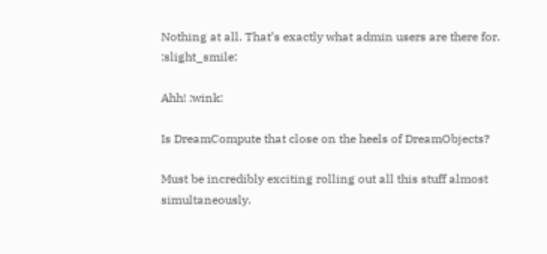Nothing at all. That’s exactly what admin users are there for. :slight_smile:

Ahh! :wink:

Is DreamCompute that close on the heels of DreamObjects?

Must be incredibly exciting rolling out all this stuff almost simultaneously.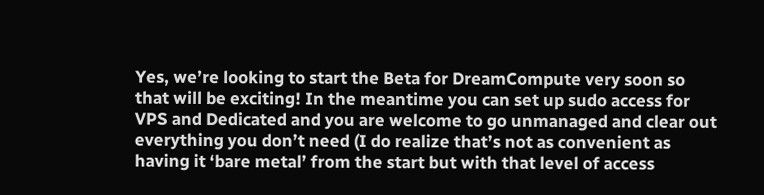Yes, we’re looking to start the Beta for DreamCompute very soon so that will be exciting! In the meantime you can set up sudo access for VPS and Dedicated and you are welcome to go unmanaged and clear out everything you don’t need (I do realize that’s not as convenient as having it ‘bare metal’ from the start but with that level of access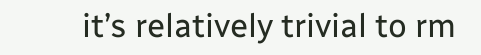it’s relatively trivial to rm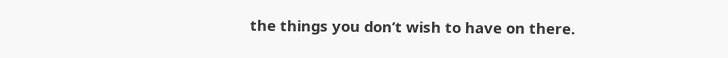the things you don’t wish to have on there.